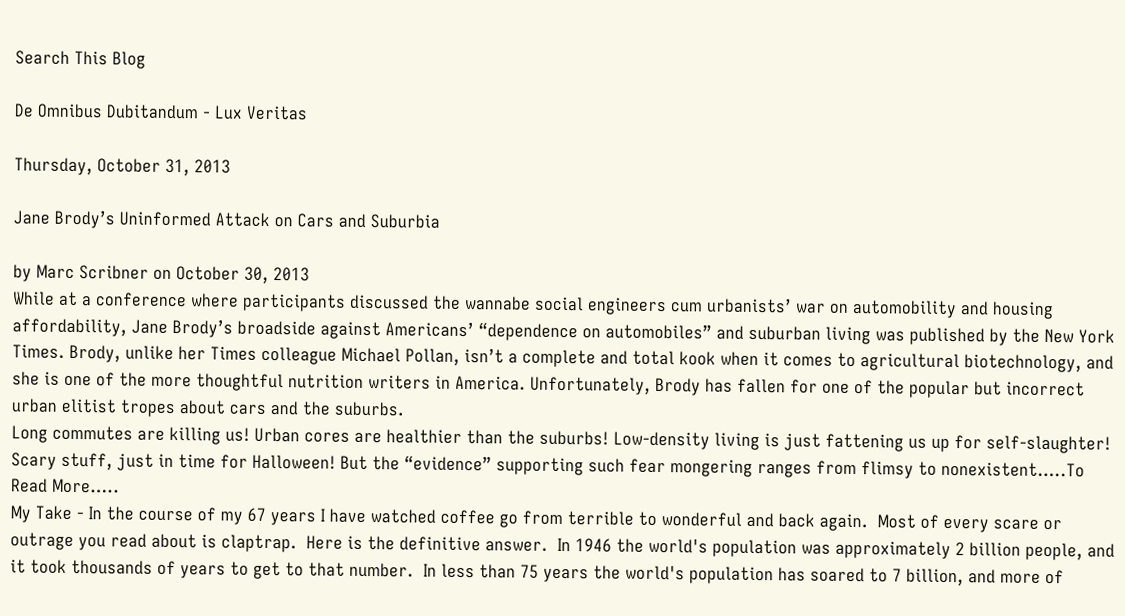Search This Blog

De Omnibus Dubitandum - Lux Veritas

Thursday, October 31, 2013

Jane Brody’s Uninformed Attack on Cars and Suburbia

by Marc Scribner on October 30, 2013
While at a conference where participants discussed the wannabe social engineers cum urbanists’ war on automobility and housing affordability, Jane Brody’s broadside against Americans’ “dependence on automobiles” and suburban living was published by the New York Times. Brody, unlike her Times colleague Michael Pollan, isn’t a complete and total kook when it comes to agricultural biotechnology, and she is one of the more thoughtful nutrition writers in America. Unfortunately, Brody has fallen for one of the popular but incorrect urban elitist tropes about cars and the suburbs.
Long commutes are killing us! Urban cores are healthier than the suburbs! Low-density living is just fattening us up for self-slaughter!
Scary stuff, just in time for Halloween! But the “evidence” supporting such fear mongering ranges from flimsy to nonexistent…..To Read More…..
My Take - In the course of my 67 years I have watched coffee go from terrible to wonderful and back again.  Most of every scare or outrage you read about is claptrap.  Here is the definitive answer.  In 1946 the world's population was approximately 2 billion people, and it took thousands of years to get to that number.  In less than 75 years the world's population has soared to 7 billion, and more of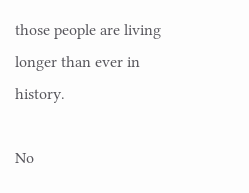those people are living longer than ever in history.

No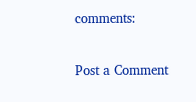comments:

Post a Comment